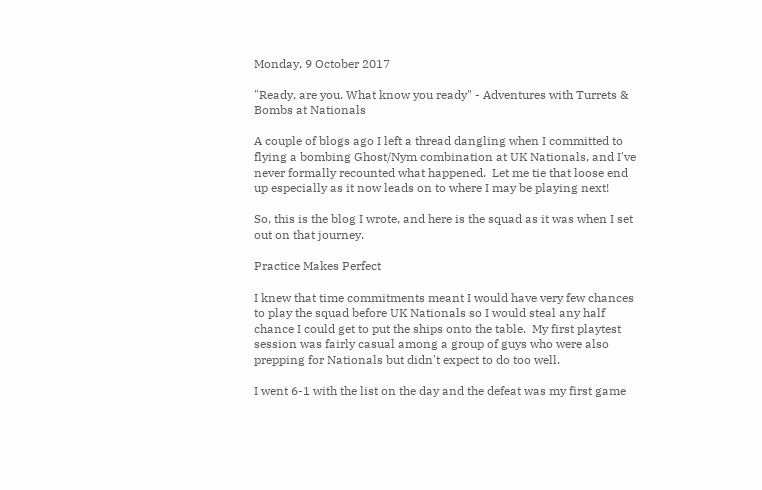Monday, 9 October 2017

"Ready, are you. What know you ready" - Adventures with Turrets & Bombs at Nationals

A couple of blogs ago I left a thread dangling when I committed to flying a bombing Ghost/Nym combination at UK Nationals, and I've never formally recounted what happened.  Let me tie that loose end up especially as it now leads on to where I may be playing next!

So, this is the blog I wrote, and here is the squad as it was when I set out on that journey.

Practice Makes Perfect

I knew that time commitments meant I would have very few chances to play the squad before UK Nationals so I would steal any half chance I could get to put the ships onto the table.  My first playtest session was fairly casual among a group of guys who were also prepping for Nationals but didn't expect to do too well.

I went 6-1 with the list on the day and the defeat was my first game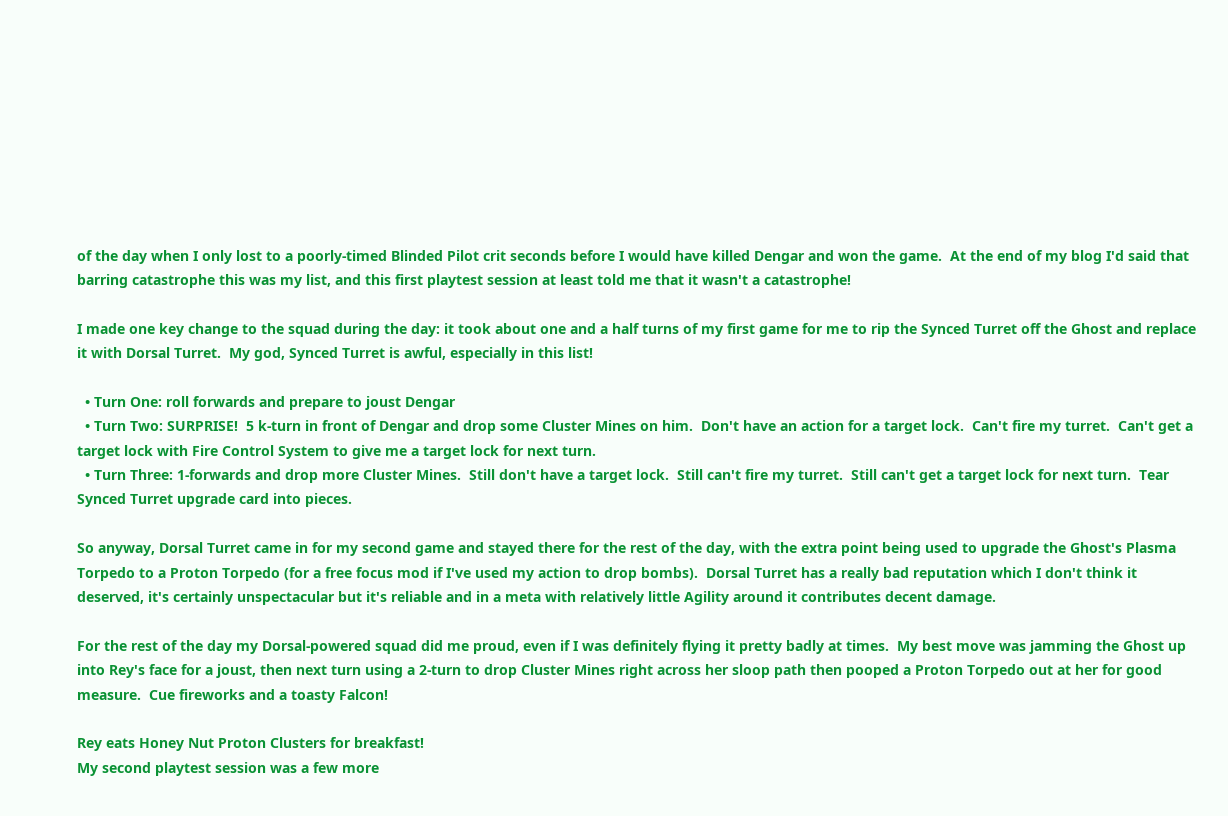of the day when I only lost to a poorly-timed Blinded Pilot crit seconds before I would have killed Dengar and won the game.  At the end of my blog I'd said that barring catastrophe this was my list, and this first playtest session at least told me that it wasn't a catastrophe!

I made one key change to the squad during the day: it took about one and a half turns of my first game for me to rip the Synced Turret off the Ghost and replace it with Dorsal Turret.  My god, Synced Turret is awful, especially in this list!

  • Turn One: roll forwards and prepare to joust Dengar
  • Turn Two: SURPRISE!  5 k-turn in front of Dengar and drop some Cluster Mines on him.  Don't have an action for a target lock.  Can't fire my turret.  Can't get a target lock with Fire Control System to give me a target lock for next turn.
  • Turn Three: 1-forwards and drop more Cluster Mines.  Still don't have a target lock.  Still can't fire my turret.  Still can't get a target lock for next turn.  Tear Synced Turret upgrade card into pieces.

So anyway, Dorsal Turret came in for my second game and stayed there for the rest of the day, with the extra point being used to upgrade the Ghost's Plasma Torpedo to a Proton Torpedo (for a free focus mod if I've used my action to drop bombs).  Dorsal Turret has a really bad reputation which I don't think it deserved, it's certainly unspectacular but it's reliable and in a meta with relatively little Agility around it contributes decent damage.

For the rest of the day my Dorsal-powered squad did me proud, even if I was definitely flying it pretty badly at times.  My best move was jamming the Ghost up into Rey's face for a joust, then next turn using a 2-turn to drop Cluster Mines right across her sloop path then pooped a Proton Torpedo out at her for good measure.  Cue fireworks and a toasty Falcon!

Rey eats Honey Nut Proton Clusters for breakfast!
My second playtest session was a few more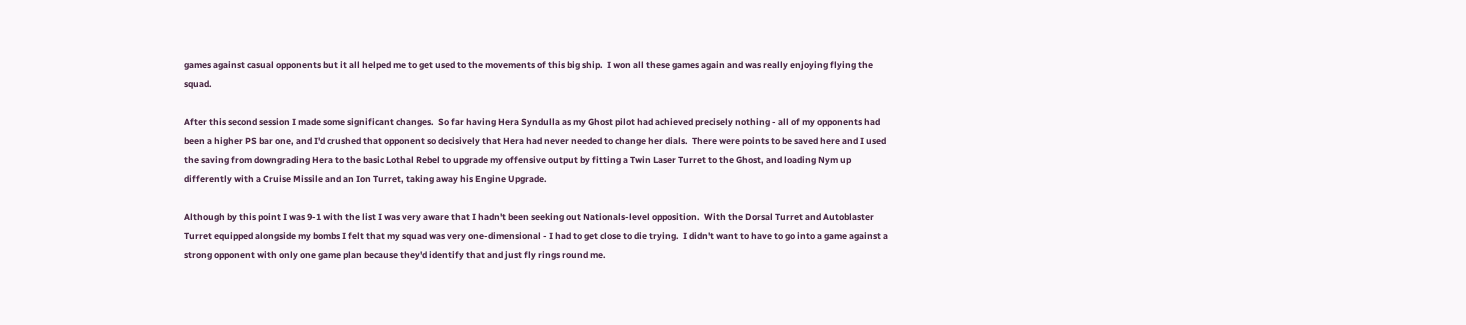games against casual opponents but it all helped me to get used to the movements of this big ship.  I won all these games again and was really enjoying flying the squad.

After this second session I made some significant changes.  So far having Hera Syndulla as my Ghost pilot had achieved precisely nothing - all of my opponents had been a higher PS bar one, and I'd crushed that opponent so decisively that Hera had never needed to change her dials.  There were points to be saved here and I used the saving from downgrading Hera to the basic Lothal Rebel to upgrade my offensive output by fitting a Twin Laser Turret to the Ghost, and loading Nym up differently with a Cruise Missile and an Ion Turret, taking away his Engine Upgrade.

Although by this point I was 9-1 with the list I was very aware that I hadn't been seeking out Nationals-level opposition.  With the Dorsal Turret and Autoblaster Turret equipped alongside my bombs I felt that my squad was very one-dimensional - I had to get close to die trying.  I didn't want to have to go into a game against a strong opponent with only one game plan because they'd identify that and just fly rings round me.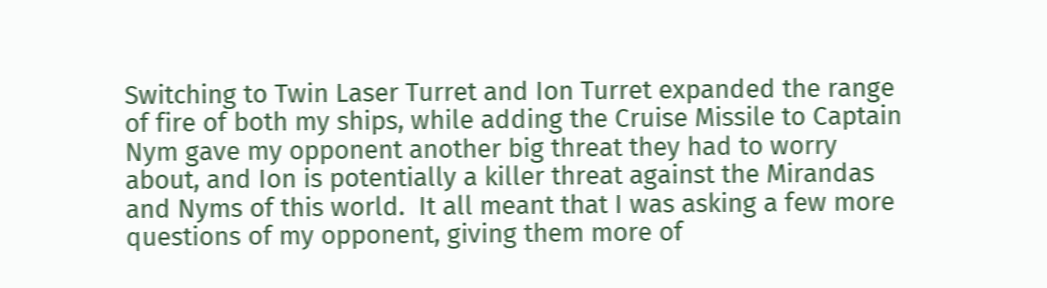Switching to Twin Laser Turret and Ion Turret expanded the range of fire of both my ships, while adding the Cruise Missile to Captain Nym gave my opponent another big threat they had to worry about, and Ion is potentially a killer threat against the Mirandas and Nyms of this world.  It all meant that I was asking a few more questions of my opponent, giving them more of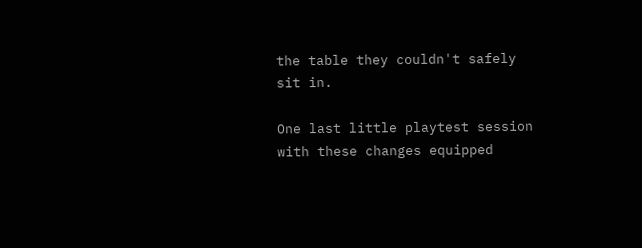the table they couldn't safely sit in.

One last little playtest session with these changes equipped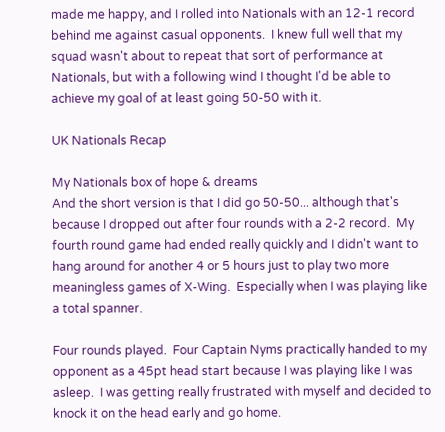made me happy, and I rolled into Nationals with an 12-1 record behind me against casual opponents.  I knew full well that my squad wasn't about to repeat that sort of performance at Nationals, but with a following wind I thought I'd be able to achieve my goal of at least going 50-50 with it.

UK Nationals Recap

My Nationals box of hope & dreams
And the short version is that I did go 50-50... although that's because I dropped out after four rounds with a 2-2 record.  My fourth round game had ended really quickly and I didn't want to hang around for another 4 or 5 hours just to play two more meaningless games of X-Wing.  Especially when I was playing like a total spanner.

Four rounds played.  Four Captain Nyms practically handed to my opponent as a 45pt head start because I was playing like I was asleep.  I was getting really frustrated with myself and decided to knock it on the head early and go home.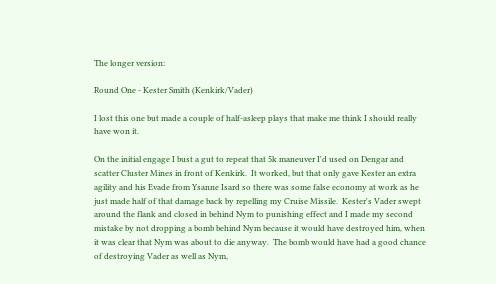The longer version:

Round One - Kester Smith (Kenkirk/Vader)

I lost this one but made a couple of half-asleep plays that make me think I should really have won it.

On the initial engage I bust a gut to repeat that 5k maneuver I'd used on Dengar and scatter Cluster Mines in front of Kenkirk.  It worked, but that only gave Kester an extra agility and his Evade from Ysanne Isard so there was some false economy at work as he just made half of that damage back by repelling my Cruise Missile.  Kester's Vader swept around the flank and closed in behind Nym to punishing effect and I made my second mistake by not dropping a bomb behind Nym because it would have destroyed him, when it was clear that Nym was about to die anyway.  The bomb would have had a good chance of destroying Vader as well as Nym,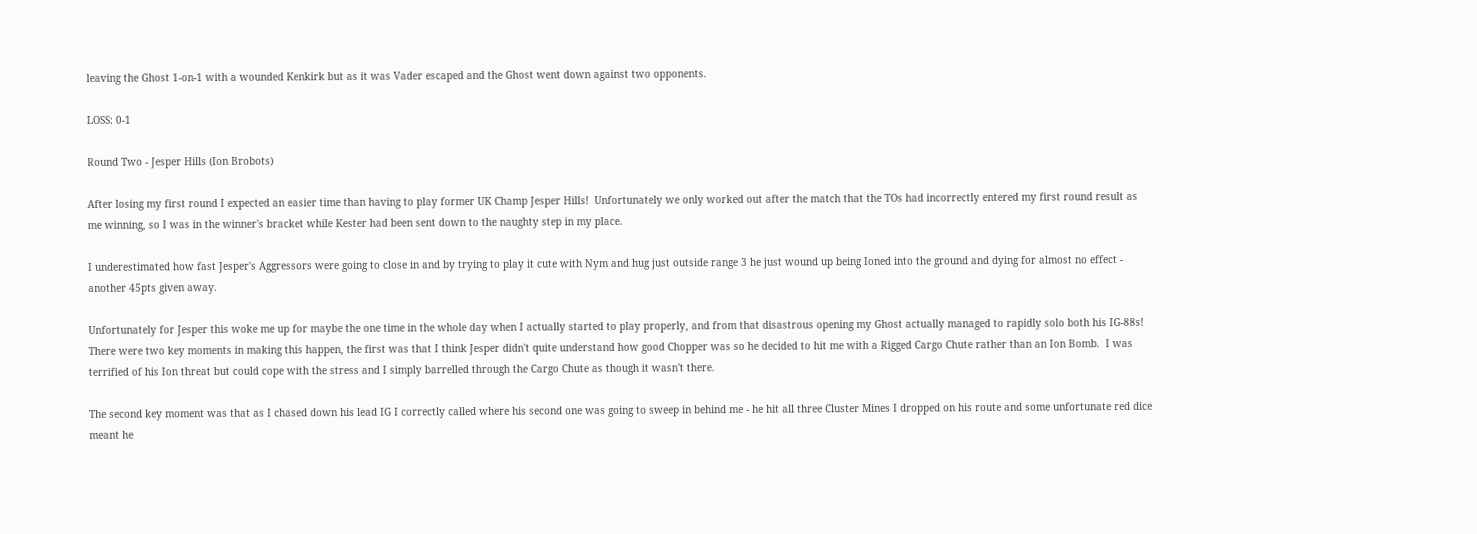leaving the Ghost 1-on-1 with a wounded Kenkirk but as it was Vader escaped and the Ghost went down against two opponents.

LOSS: 0-1

Round Two - Jesper Hills (Ion Brobots)

After losing my first round I expected an easier time than having to play former UK Champ Jesper Hills!  Unfortunately we only worked out after the match that the TOs had incorrectly entered my first round result as me winning, so I was in the winner's bracket while Kester had been sent down to the naughty step in my place.

I underestimated how fast Jesper's Aggressors were going to close in and by trying to play it cute with Nym and hug just outside range 3 he just wound up being Ioned into the ground and dying for almost no effect - another 45pts given away.

Unfortunately for Jesper this woke me up for maybe the one time in the whole day when I actually started to play properly, and from that disastrous opening my Ghost actually managed to rapidly solo both his IG-88s!  There were two key moments in making this happen, the first was that I think Jesper didn't quite understand how good Chopper was so he decided to hit me with a Rigged Cargo Chute rather than an Ion Bomb.  I was terrified of his Ion threat but could cope with the stress and I simply barrelled through the Cargo Chute as though it wasn't there.

The second key moment was that as I chased down his lead IG I correctly called where his second one was going to sweep in behind me - he hit all three Cluster Mines I dropped on his route and some unfortunate red dice meant he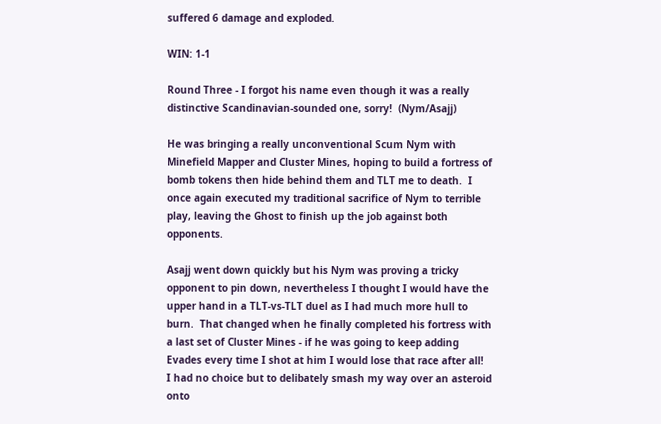suffered 6 damage and exploded.

WIN: 1-1

Round Three - I forgot his name even though it was a really distinctive Scandinavian-sounded one, sorry!  (Nym/Asajj)

He was bringing a really unconventional Scum Nym with Minefield Mapper and Cluster Mines, hoping to build a fortress of bomb tokens then hide behind them and TLT me to death.  I once again executed my traditional sacrifice of Nym to terrible play, leaving the Ghost to finish up the job against both opponents.

Asajj went down quickly but his Nym was proving a tricky opponent to pin down, nevertheless I thought I would have the upper hand in a TLT-vs-TLT duel as I had much more hull to burn.  That changed when he finally completed his fortress with a last set of Cluster Mines - if he was going to keep adding Evades every time I shot at him I would lose that race after all!  I had no choice but to delibately smash my way over an asteroid onto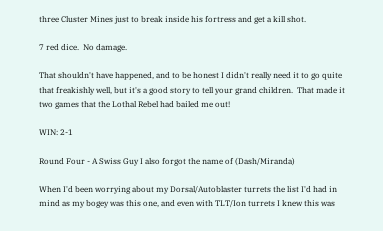three Cluster Mines just to break inside his fortress and get a kill shot.

7 red dice.  No damage.

That shouldn't have happened, and to be honest I didn't really need it to go quite that freakishly well, but it's a good story to tell your grand children.  That made it two games that the Lothal Rebel had bailed me out!

WIN: 2-1

Round Four - A Swiss Guy I also forgot the name of (Dash/Miranda)

When I'd been worrying about my Dorsal/Autoblaster turrets the list I'd had in mind as my bogey was this one, and even with TLT/Ion turrets I knew this was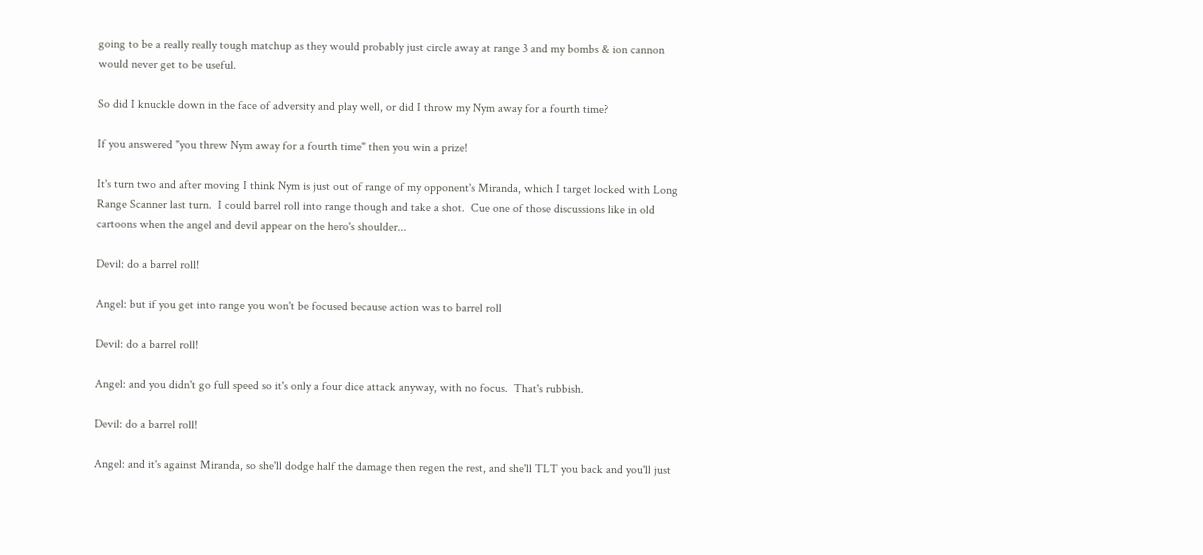going to be a really really tough matchup as they would probably just circle away at range 3 and my bombs & ion cannon would never get to be useful.

So did I knuckle down in the face of adversity and play well, or did I throw my Nym away for a fourth time?

If you answered "you threw Nym away for a fourth time" then you win a prize!

It's turn two and after moving I think Nym is just out of range of my opponent's Miranda, which I target locked with Long Range Scanner last turn.  I could barrel roll into range though and take a shot.  Cue one of those discussions like in old cartoons when the angel and devil appear on the hero's shoulder...

Devil: do a barrel roll!

Angel: but if you get into range you won't be focused because action was to barrel roll

Devil: do a barrel roll!

Angel: and you didn't go full speed so it's only a four dice attack anyway, with no focus.  That's rubbish.

Devil: do a barrel roll!

Angel: and it's against Miranda, so she'll dodge half the damage then regen the rest, and she'll TLT you back and you'll just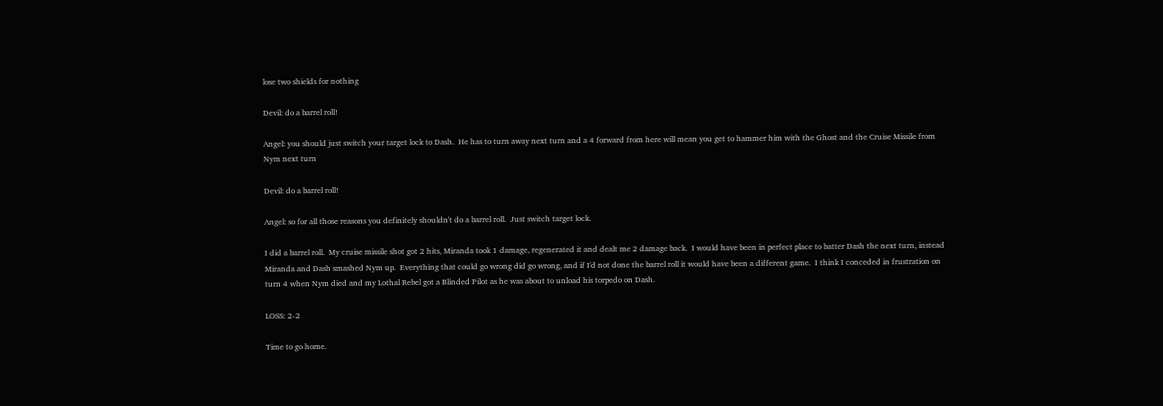lose two shields for nothing

Devil: do a barrel roll!

Angel: you should just switch your target lock to Dash.  He has to turn away next turn and a 4 forward from here will mean you get to hammer him with the Ghost and the Cruise Missile from Nym next turn

Devil: do a barrel roll!

Angel: so for all those reasons you definitely shouldn't do a barrel roll.  Just switch target lock.

I did a barrel roll.  My cruise missile shot got 2 hits, Miranda took 1 damage, regenerated it and dealt me 2 damage back.  I would have been in perfect place to batter Dash the next turn, instead Miranda and Dash smashed Nym up.  Everything that could go wrong did go wrong, and if I'd not done the barrel roll it would have been a different game.  I think I conceded in frustration on turn 4 when Nym died and my Lothal Rebel got a Blinded Pilot as he was about to unload his torpedo on Dash.

LOSS: 2-2

Time to go home.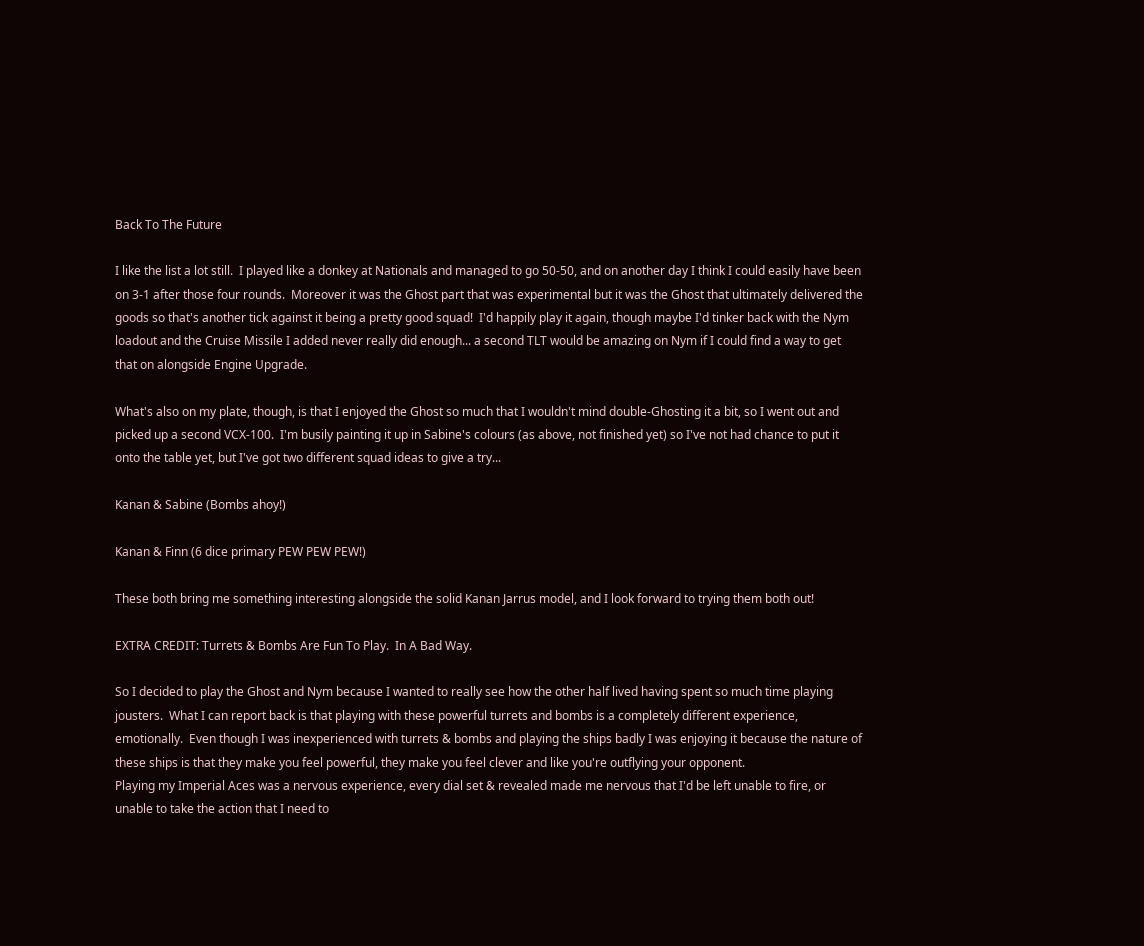Back To The Future

I like the list a lot still.  I played like a donkey at Nationals and managed to go 50-50, and on another day I think I could easily have been on 3-1 after those four rounds.  Moreover it was the Ghost part that was experimental but it was the Ghost that ultimately delivered the goods so that's another tick against it being a pretty good squad!  I'd happily play it again, though maybe I'd tinker back with the Nym loadout and the Cruise Missile I added never really did enough... a second TLT would be amazing on Nym if I could find a way to get that on alongside Engine Upgrade.

What's also on my plate, though, is that I enjoyed the Ghost so much that I wouldn't mind double-Ghosting it a bit, so I went out and picked up a second VCX-100.  I'm busily painting it up in Sabine's colours (as above, not finished yet) so I've not had chance to put it onto the table yet, but I've got two different squad ideas to give a try...

Kanan & Sabine (Bombs ahoy!)

Kanan & Finn (6 dice primary PEW PEW PEW!)

These both bring me something interesting alongside the solid Kanan Jarrus model, and I look forward to trying them both out!

EXTRA CREDIT: Turrets & Bombs Are Fun To Play.  In A Bad Way.

So I decided to play the Ghost and Nym because I wanted to really see how the other half lived having spent so much time playing jousters.  What I can report back is that playing with these powerful turrets and bombs is a completely different experience, emotionally.  Even though I was inexperienced with turrets & bombs and playing the ships badly I was enjoying it because the nature of these ships is that they make you feel powerful, they make you feel clever and like you're outflying your opponent.
Playing my Imperial Aces was a nervous experience, every dial set & revealed made me nervous that I'd be left unable to fire, or unable to take the action that I need to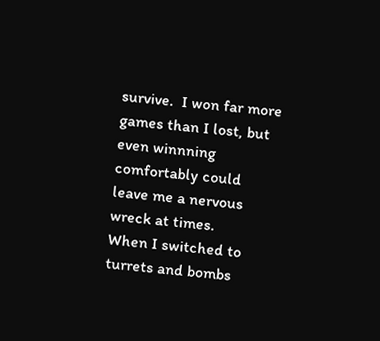survive.  I won far more games than I lost, but even winnning comfortably could leave me a nervous wreck at times.
When I switched to turrets and bombs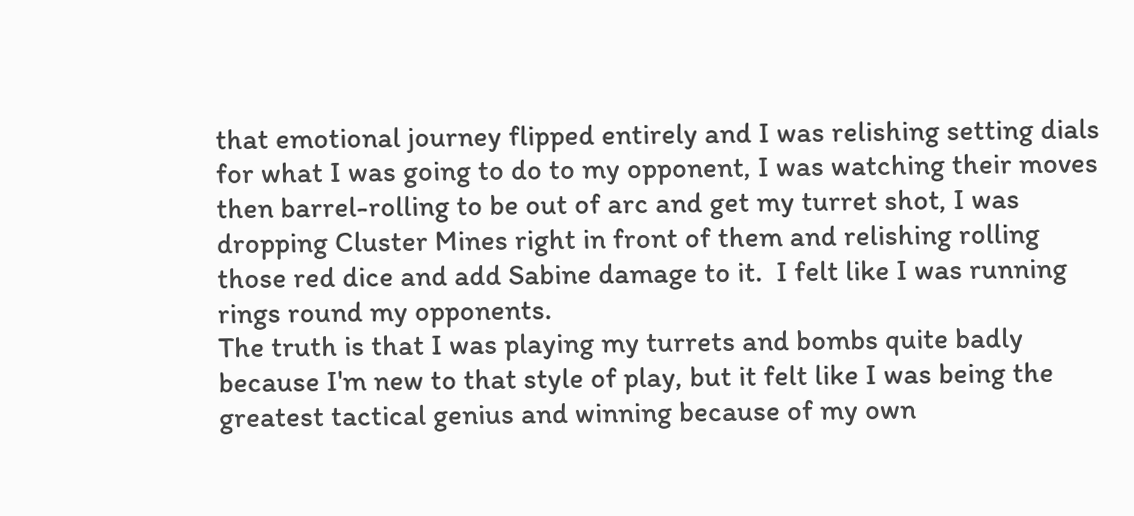that emotional journey flipped entirely and I was relishing setting dials for what I was going to do to my opponent, I was watching their moves then barrel-rolling to be out of arc and get my turret shot, I was dropping Cluster Mines right in front of them and relishing rolling those red dice and add Sabine damage to it.  I felt like I was running rings round my opponents.
The truth is that I was playing my turrets and bombs quite badly because I'm new to that style of play, but it felt like I was being the greatest tactical genius and winning because of my own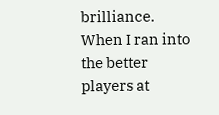brilliance.
When I ran into the better players at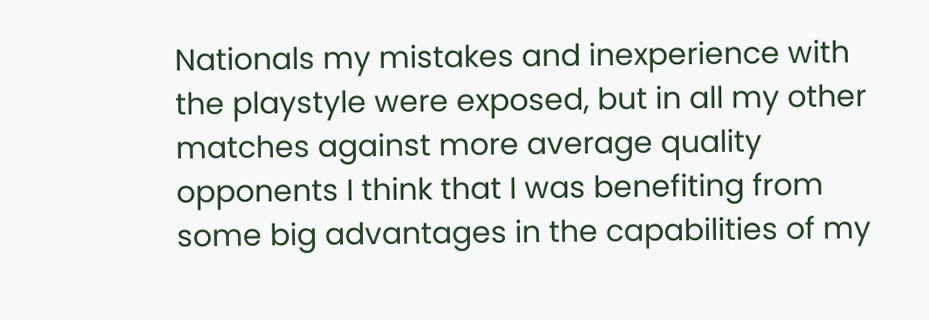Nationals my mistakes and inexperience with the playstyle were exposed, but in all my other matches against more average quality opponents I think that I was benefiting from some big advantages in the capabilities of my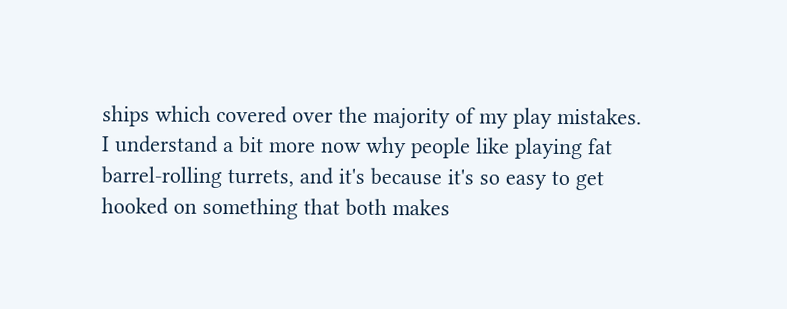ships which covered over the majority of my play mistakes.
I understand a bit more now why people like playing fat barrel-rolling turrets, and it's because it's so easy to get hooked on something that both makes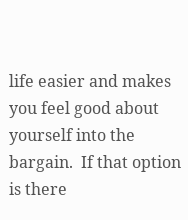life easier and makes you feel good about yourself into the bargain.  If that option is there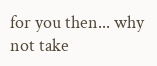for you then... why not take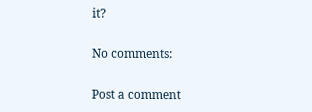it?

No comments:

Post a comment